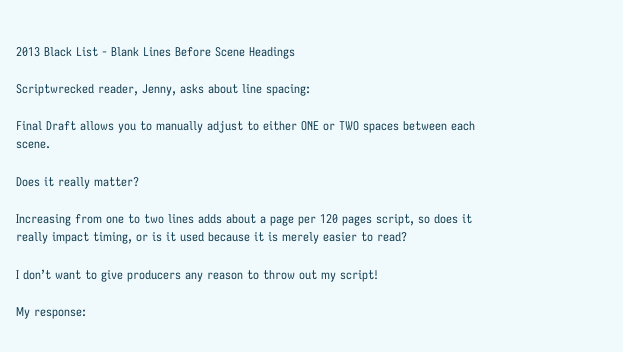2013 Black List - Blank Lines Before Scene Headings

Scriptwrecked reader, Jenny, asks about line spacing:

Final Draft allows you to manually adjust to either ONE or TWO spaces between each scene.

Does it really matter?

Increasing from one to two lines adds about a page per 120 pages script, so does it really impact timing, or is it used because it is merely easier to read?

I don’t want to give producers any reason to throw out my script!

My response: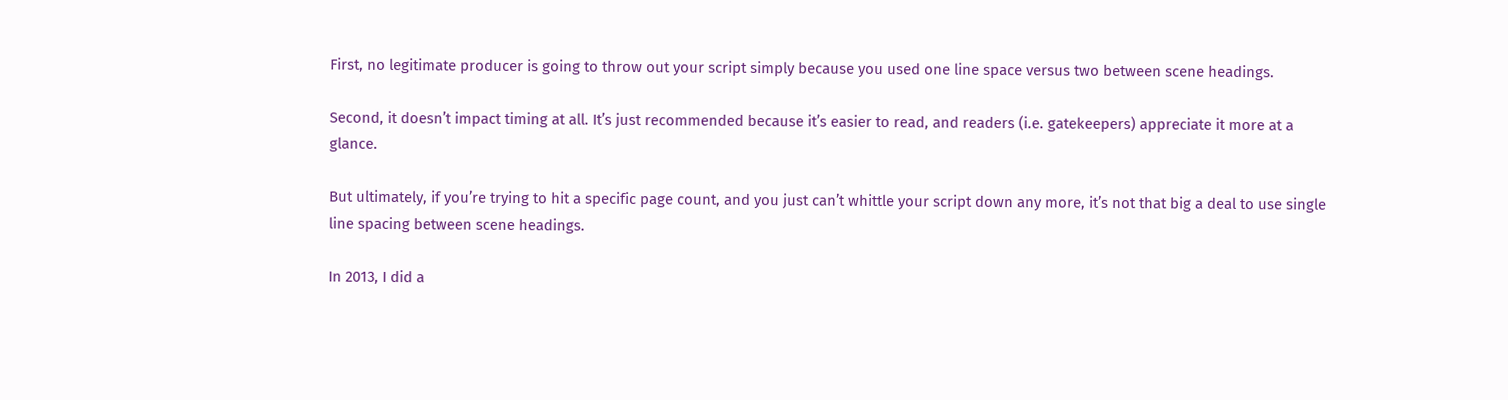First, no legitimate producer is going to throw out your script simply because you used one line space versus two between scene headings.

Second, it doesn’t impact timing at all. It’s just recommended because it’s easier to read, and readers (i.e. gatekeepers) appreciate it more at a glance.

But ultimately, if you’re trying to hit a specific page count, and you just can’t whittle your script down any more, it’s not that big a deal to use single line spacing between scene headings.

In 2013, I did a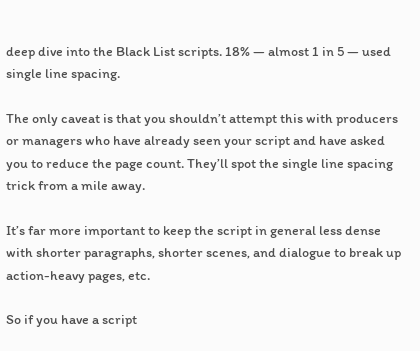deep dive into the Black List scripts. 18% — almost 1 in 5 — used single line spacing.

The only caveat is that you shouldn’t attempt this with producers or managers who have already seen your script and have asked you to reduce the page count. They’ll spot the single line spacing trick from a mile away.

It’s far more important to keep the script in general less dense with shorter paragraphs, shorter scenes, and dialogue to break up action-heavy pages, etc.

So if you have a script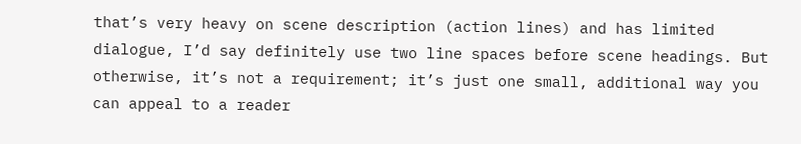that’s very heavy on scene description (action lines) and has limited dialogue, I’d say definitely use two line spaces before scene headings. But otherwise, it’s not a requirement; it’s just one small, additional way you can appeal to a reader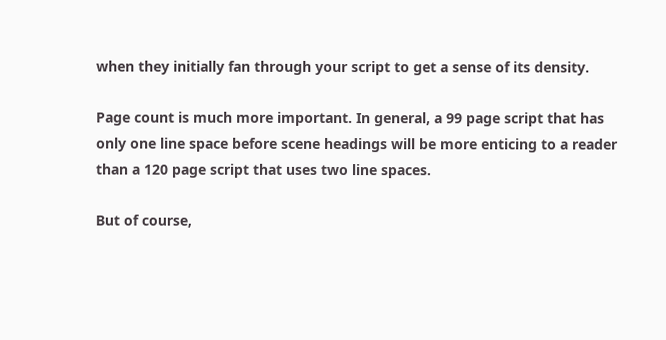when they initially fan through your script to get a sense of its density.

Page count is much more important. In general, a 99 page script that has only one line space before scene headings will be more enticing to a reader than a 120 page script that uses two line spaces.

But of course,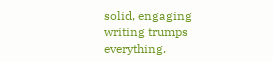solid, engaging writing trumps everything.